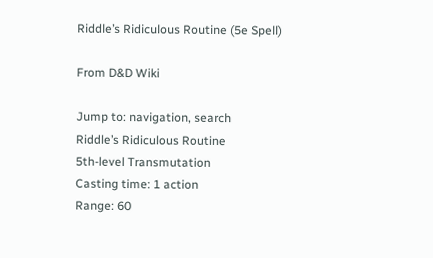Riddle’s Ridiculous Routine (5e Spell)

From D&D Wiki

Jump to: navigation, search
Riddle’s Ridiculous Routine
5th-level Transmutation
Casting time: 1 action
Range: 60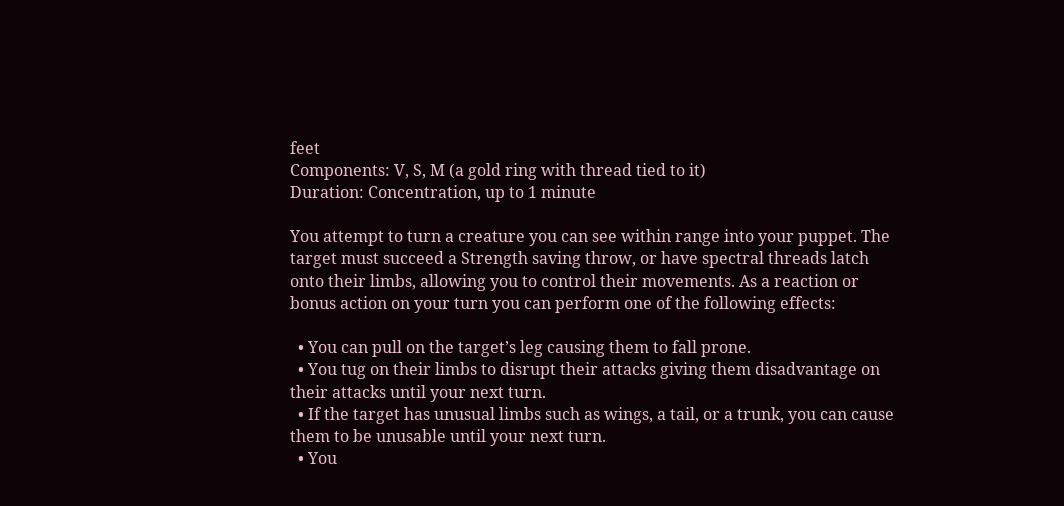feet
Components: V, S, M (a gold ring with thread tied to it)
Duration: Concentration, up to 1 minute

You attempt to turn a creature you can see within range into your puppet. The target must succeed a Strength saving throw, or have spectral threads latch onto their limbs, allowing you to control their movements. As a reaction or bonus action on your turn you can perform one of the following effects:

  • You can pull on the target’s leg causing them to fall prone.
  • You tug on their limbs to disrupt their attacks giving them disadvantage on their attacks until your next turn.
  • If the target has unusual limbs such as wings, a tail, or a trunk, you can cause them to be unusable until your next turn.
  • You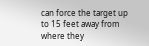can force the target up to 15 feet away from where they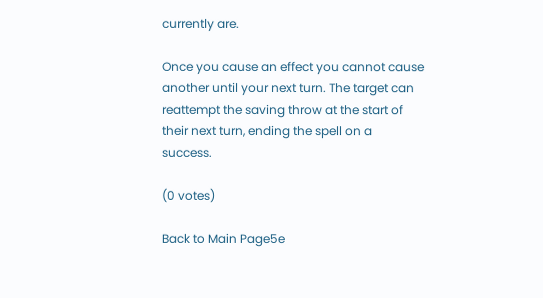currently are.

Once you cause an effect you cannot cause another until your next turn. The target can reattempt the saving throw at the start of their next turn, ending the spell on a success.

(0 votes)

Back to Main Page5e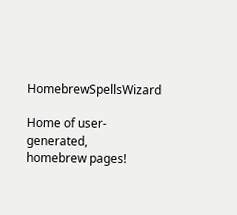HomebrewSpellsWizard

Home of user-generated,
homebrew pages!